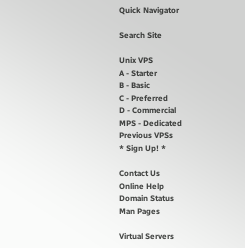Quick Navigator

Search Site

Unix VPS
A - Starter
B - Basic
C - Preferred
D - Commercial
MPS - Dedicated
Previous VPSs
* Sign Up! *

Contact Us
Online Help
Domain Status
Man Pages

Virtual Servers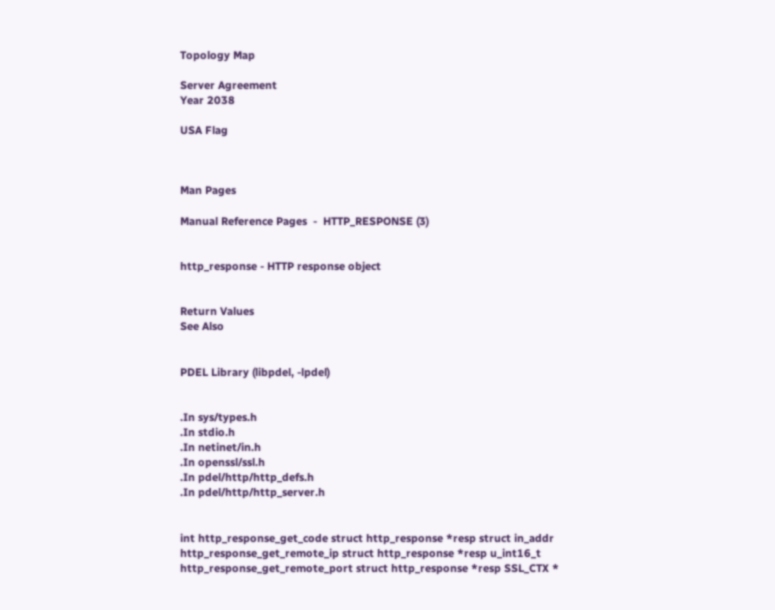Topology Map

Server Agreement
Year 2038

USA Flag



Man Pages

Manual Reference Pages  -  HTTP_RESPONSE (3)


http_response - HTTP response object


Return Values
See Also


PDEL Library (libpdel, -lpdel)


.In sys/types.h
.In stdio.h
.In netinet/in.h
.In openssl/ssl.h
.In pdel/http/http_defs.h
.In pdel/http/http_server.h


int http_response_get_code struct http_response *resp struct in_addr http_response_get_remote_ip struct http_response *resp u_int16_t http_response_get_remote_port struct http_response *resp SSL_CTX *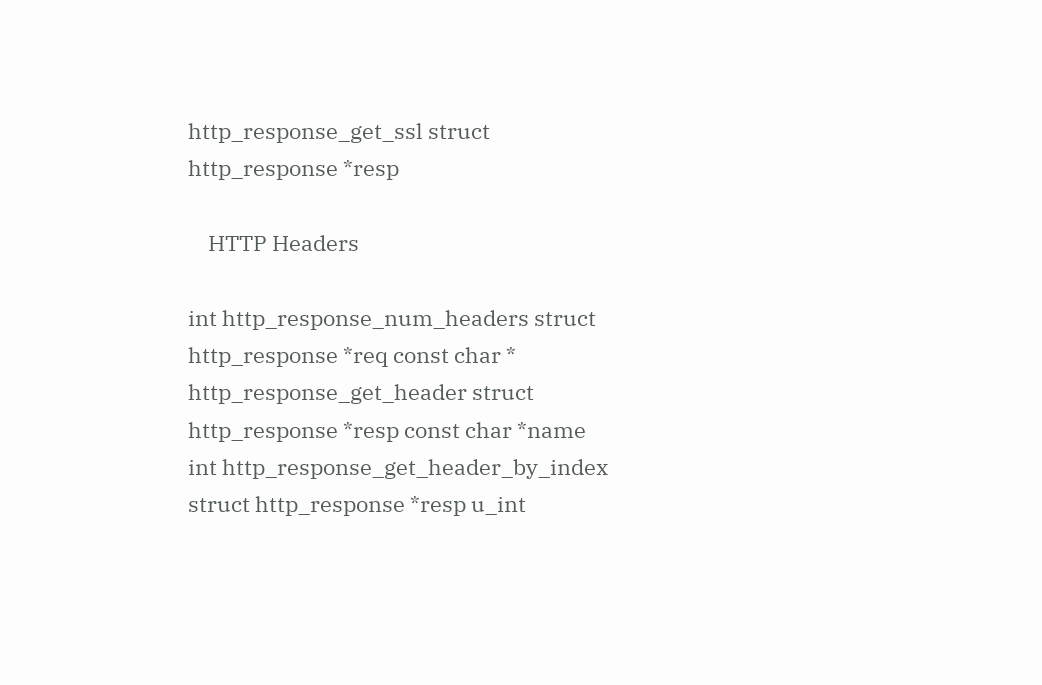http_response_get_ssl struct http_response *resp

    HTTP Headers

int http_response_num_headers struct http_response *req const char * http_response_get_header struct http_response *resp const char *name int http_response_get_header_by_index struct http_response *resp u_int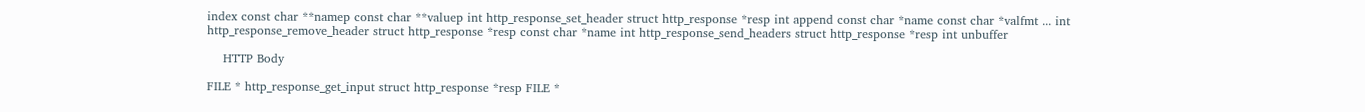index const char **namep const char **valuep int http_response_set_header struct http_response *resp int append const char *name const char *valfmt ... int http_response_remove_header struct http_response *resp const char *name int http_response_send_headers struct http_response *resp int unbuffer

    HTTP Body

FILE * http_response_get_input struct http_response *resp FILE *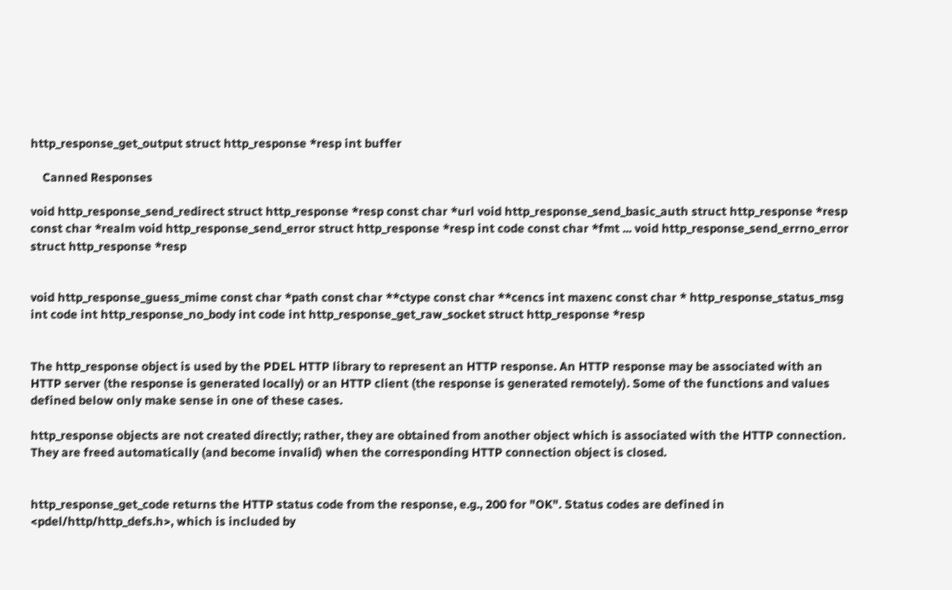http_response_get_output struct http_response *resp int buffer

    Canned Responses

void http_response_send_redirect struct http_response *resp const char *url void http_response_send_basic_auth struct http_response *resp const char *realm void http_response_send_error struct http_response *resp int code const char *fmt ... void http_response_send_errno_error struct http_response *resp


void http_response_guess_mime const char *path const char **ctype const char **cencs int maxenc const char * http_response_status_msg int code int http_response_no_body int code int http_response_get_raw_socket struct http_response *resp


The http_response object is used by the PDEL HTTP library to represent an HTTP response. An HTTP response may be associated with an HTTP server (the response is generated locally) or an HTTP client (the response is generated remotely). Some of the functions and values defined below only make sense in one of these cases.

http_response objects are not created directly; rather, they are obtained from another object which is associated with the HTTP connection. They are freed automatically (and become invalid) when the corresponding HTTP connection object is closed.


http_response_get_code returns the HTTP status code from the response, e.g., 200 for "OK". Status codes are defined in <pdel/http/http_defs.h>, which is included by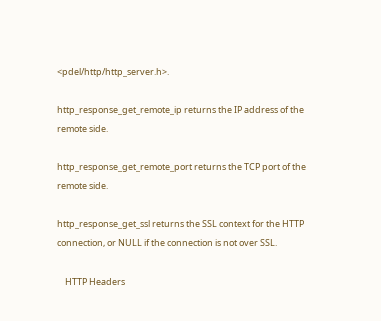<pdel/http/http_server.h>.

http_response_get_remote_ip returns the IP address of the remote side.

http_response_get_remote_port returns the TCP port of the remote side.

http_response_get_ssl returns the SSL context for the HTTP connection, or NULL if the connection is not over SSL.

    HTTP Headers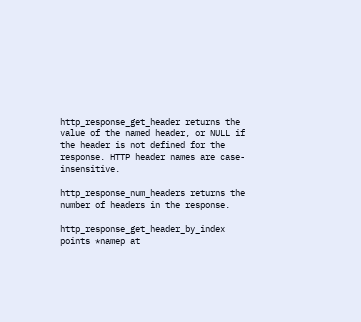http_response_get_header returns the value of the named header, or NULL if the header is not defined for the response. HTTP header names are case-insensitive.

http_response_num_headers returns the number of headers in the response.

http_response_get_header_by_index points *namep at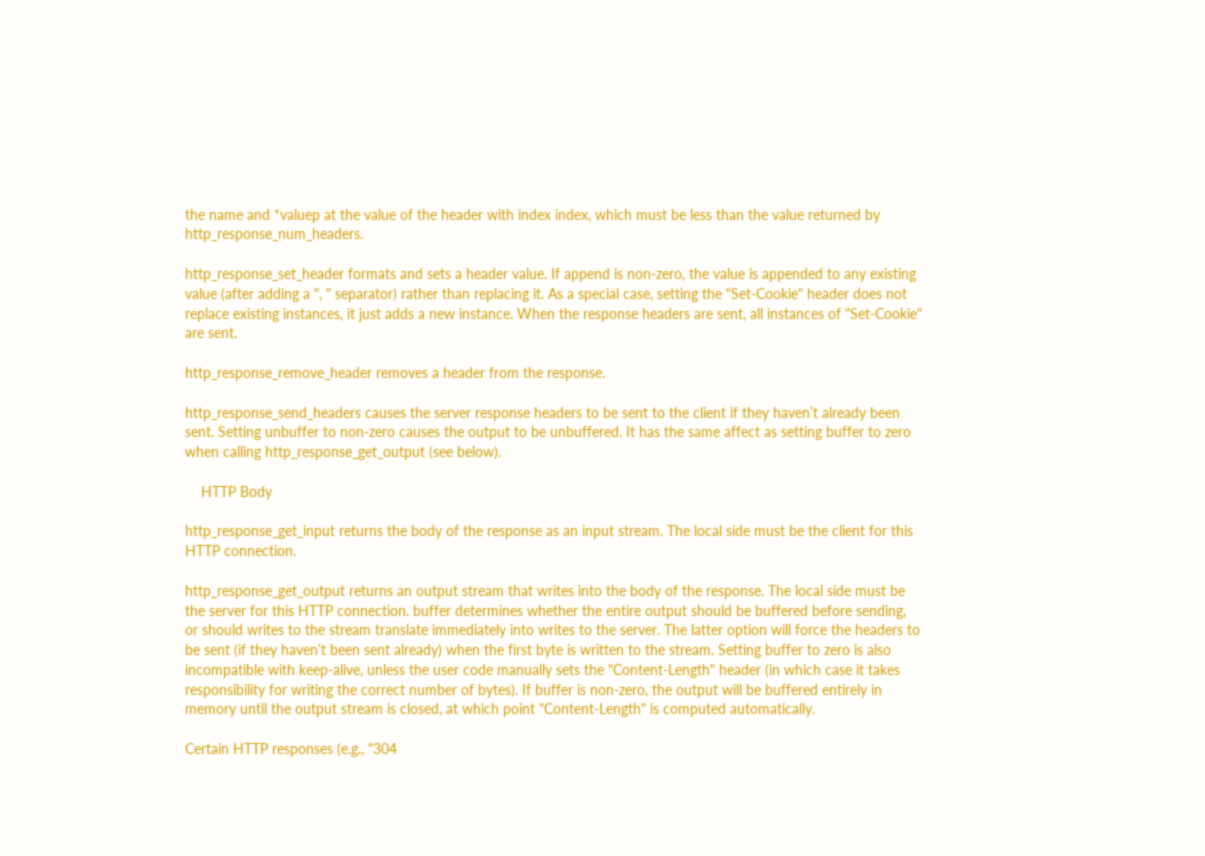the name and *valuep at the value of the header with index index, which must be less than the value returned by http_response_num_headers.

http_response_set_header formats and sets a header value. If append is non-zero, the value is appended to any existing value (after adding a ", " separator) rather than replacing it. As a special case, setting the "Set-Cookie" header does not replace existing instances, it just adds a new instance. When the response headers are sent, all instances of "Set-Cookie" are sent.

http_response_remove_header removes a header from the response.

http_response_send_headers causes the server response headers to be sent to the client if they haven’t already been sent. Setting unbuffer to non-zero causes the output to be unbuffered. It has the same affect as setting buffer to zero when calling http_response_get_output (see below).

    HTTP Body

http_response_get_input returns the body of the response as an input stream. The local side must be the client for this HTTP connection.

http_response_get_output returns an output stream that writes into the body of the response. The local side must be the server for this HTTP connection. buffer determines whether the entire output should be buffered before sending, or should writes to the stream translate immediately into writes to the server. The latter option will force the headers to be sent (if they haven’t been sent already) when the first byte is written to the stream. Setting buffer to zero is also incompatible with keep-alive, unless the user code manually sets the "Content-Length" header (in which case it takes responsibility for writing the correct number of bytes). If buffer is non-zero, the output will be buffered entirely in memory until the output stream is closed, at which point "Content-Length" is computed automatically.

Certain HTTP responses (e.g., "304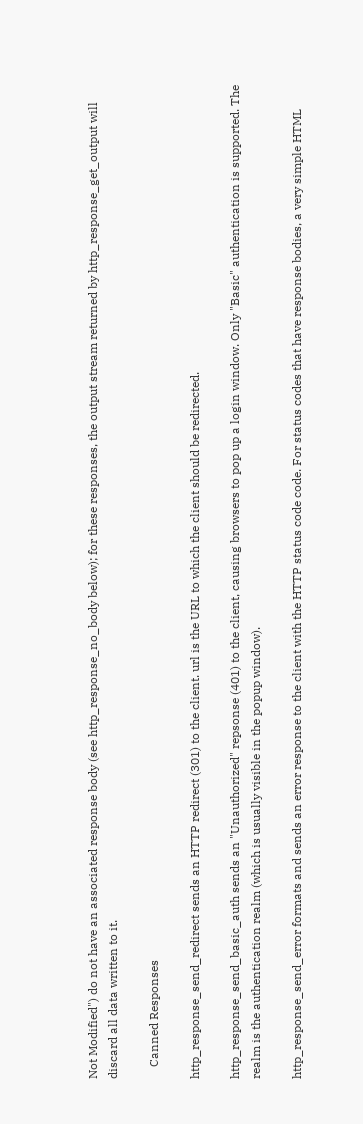Not Modified") do not have an associated response body (see http_response_no_body below); for these responses, the output stream returned by http_response_get_output will discard all data written to it.

    Canned Responses

http_response_send_redirect sends an HTTP redirect (301) to the client. url is the URL to which the client should be redirected.

http_response_send_basic_auth sends an "Unauthorized" repsonse (401) to the client, causing browsers to pop up a login window. Only "Basic" authentication is supported. The realm is the authentication realm (which is usually visible in the popup window).

http_response_send_error formats and sends an error response to the client with the HTTP status code code. For status codes that have response bodies, a very simple HTML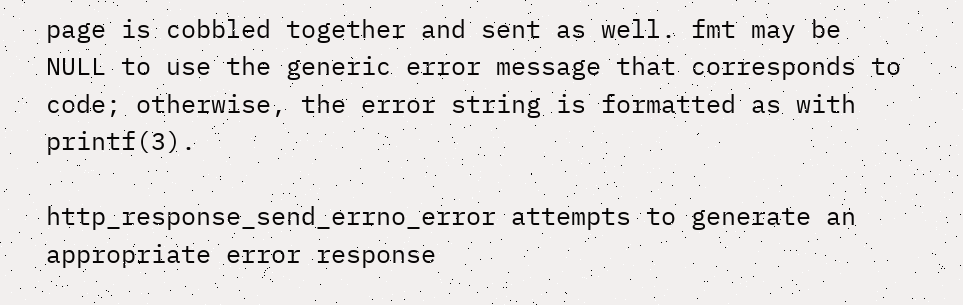page is cobbled together and sent as well. fmt may be NULL to use the generic error message that corresponds to code; otherwise, the error string is formatted as with printf(3).

http_response_send_errno_error attempts to generate an appropriate error response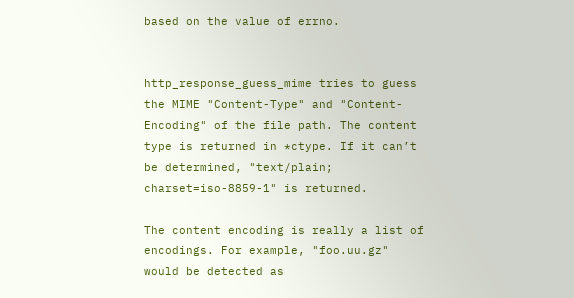based on the value of errno.


http_response_guess_mime tries to guess the MIME "Content-Type" and "Content-Encoding" of the file path. The content type is returned in *ctype. If it can’t be determined, "text/plain; charset=iso-8859-1" is returned.

The content encoding is really a list of encodings. For example, "foo.uu.gz" would be detected as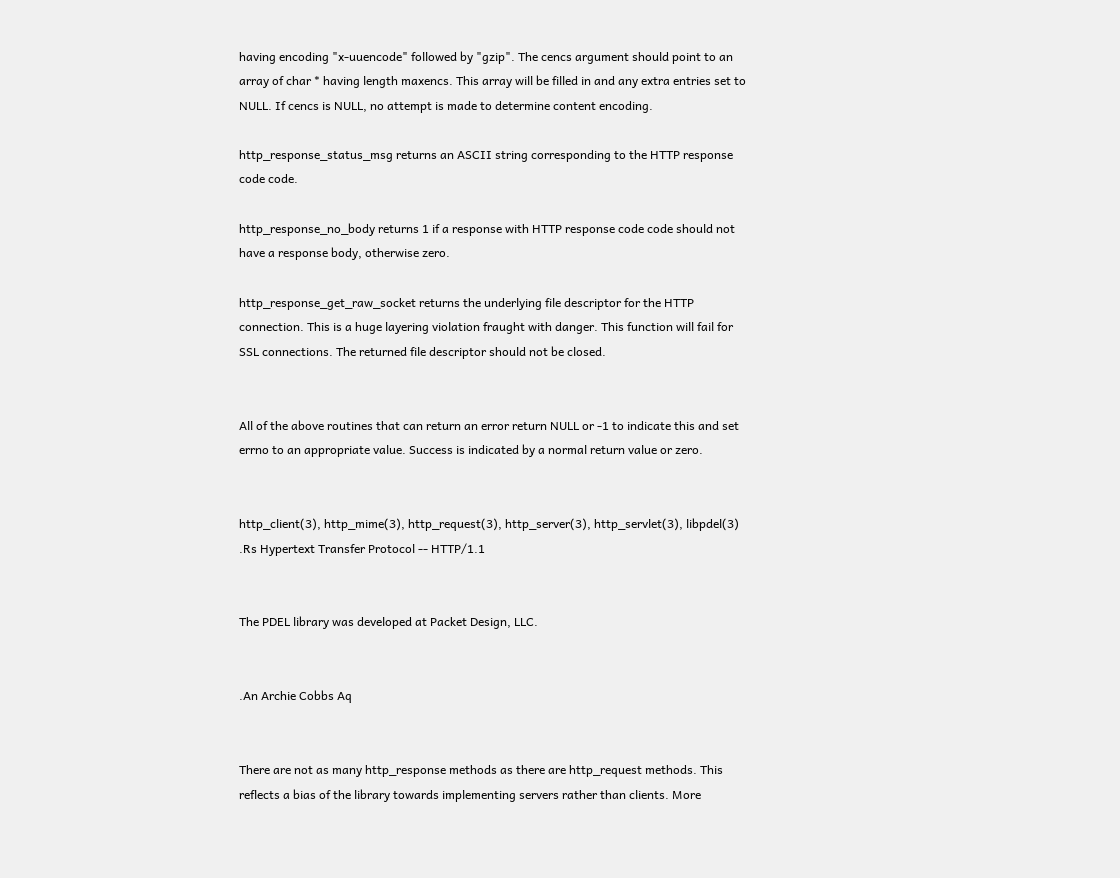having encoding "x-uuencode" followed by "gzip". The cencs argument should point to an array of char * having length maxencs. This array will be filled in and any extra entries set to NULL. If cencs is NULL, no attempt is made to determine content encoding.

http_response_status_msg returns an ASCII string corresponding to the HTTP response code code.

http_response_no_body returns 1 if a response with HTTP response code code should not have a response body, otherwise zero.

http_response_get_raw_socket returns the underlying file descriptor for the HTTP connection. This is a huge layering violation fraught with danger. This function will fail for SSL connections. The returned file descriptor should not be closed.


All of the above routines that can return an error return NULL or -1 to indicate this and set errno to an appropriate value. Success is indicated by a normal return value or zero.


http_client(3), http_mime(3), http_request(3), http_server(3), http_servlet(3), libpdel(3)
.Rs Hypertext Transfer Protocol -- HTTP/1.1


The PDEL library was developed at Packet Design, LLC.


.An Archie Cobbs Aq


There are not as many http_response methods as there are http_request methods. This reflects a bias of the library towards implementing servers rather than clients. More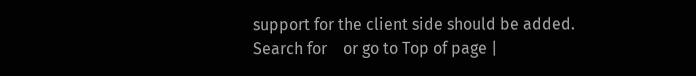support for the client side should be added.
Search for    or go to Top of page |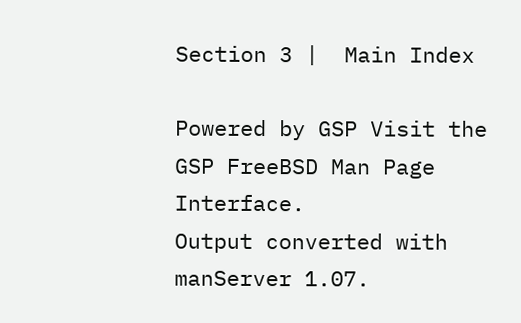Section 3 |  Main Index

Powered by GSP Visit the GSP FreeBSD Man Page Interface.
Output converted with manServer 1.07.